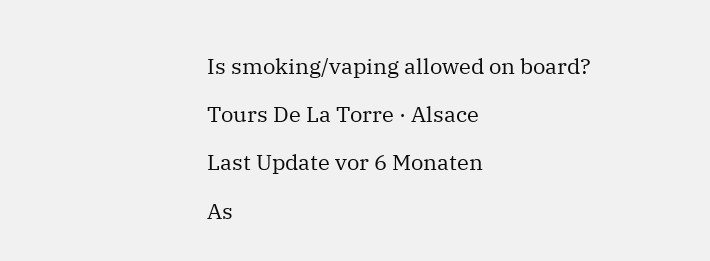Is smoking/vaping allowed on board?

Tours De La Torre · Alsace

Last Update vor 6 Monaten

As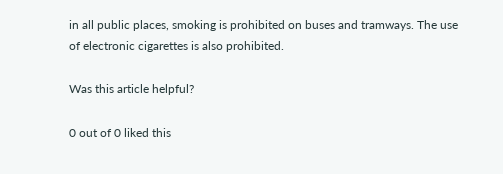in all public places, smoking is prohibited on buses and tramways. The use of electronic cigarettes is also prohibited.

Was this article helpful?

0 out of 0 liked this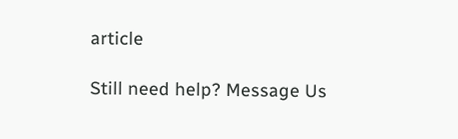article

Still need help? Message Us